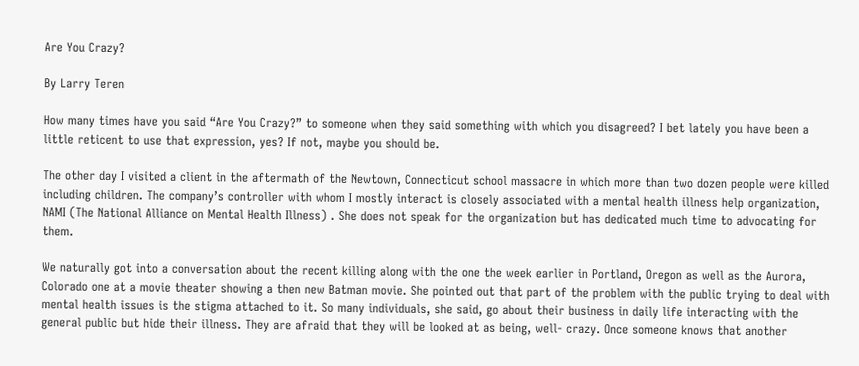Are You Crazy?

By Larry Teren

How many times have you said “Are You Crazy?” to someone when they said something with which you disagreed? I bet lately you have been a little reticent to use that expression, yes? If not, maybe you should be.

The other day I visited a client in the aftermath of the Newtown, Connecticut school massacre in which more than two dozen people were killed including children. The company’s controller with whom I mostly interact is closely associated with a mental health illness help organization, NAMI (The National Alliance on Mental Health Illness) . She does not speak for the organization but has dedicated much time to advocating for them.

We naturally got into a conversation about the recent killing along with the one the week earlier in Portland, Oregon as well as the Aurora, Colorado one at a movie theater showing a then new Batman movie. She pointed out that part of the problem with the public trying to deal with mental health issues is the stigma attached to it. So many individuals, she said, go about their business in daily life interacting with the general public but hide their illness. They are afraid that they will be looked at as being, well- crazy. Once someone knows that another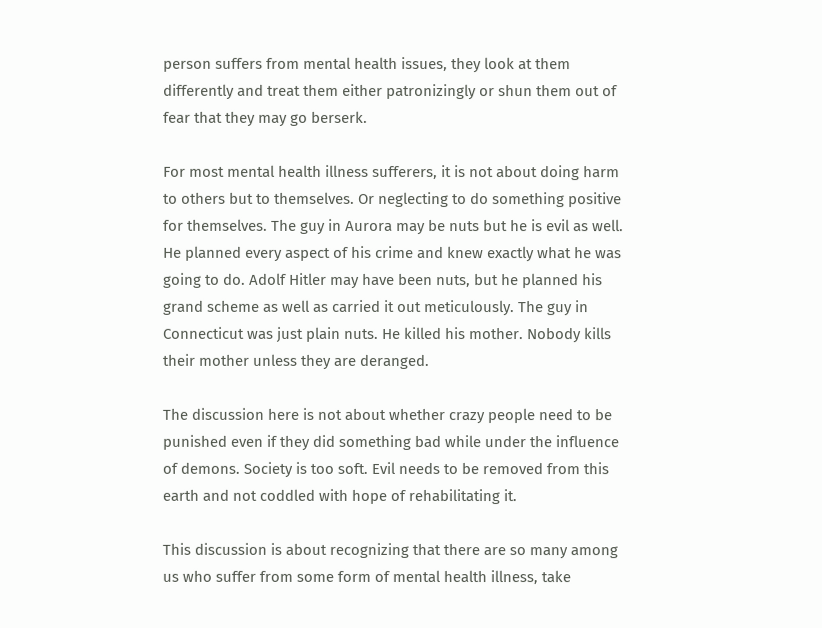person suffers from mental health issues, they look at them differently and treat them either patronizingly or shun them out of fear that they may go berserk.

For most mental health illness sufferers, it is not about doing harm to others but to themselves. Or neglecting to do something positive for themselves. The guy in Aurora may be nuts but he is evil as well. He planned every aspect of his crime and knew exactly what he was going to do. Adolf Hitler may have been nuts, but he planned his grand scheme as well as carried it out meticulously. The guy in Connecticut was just plain nuts. He killed his mother. Nobody kills their mother unless they are deranged.

The discussion here is not about whether crazy people need to be punished even if they did something bad while under the influence of demons. Society is too soft. Evil needs to be removed from this earth and not coddled with hope of rehabilitating it.

This discussion is about recognizing that there are so many among us who suffer from some form of mental health illness, take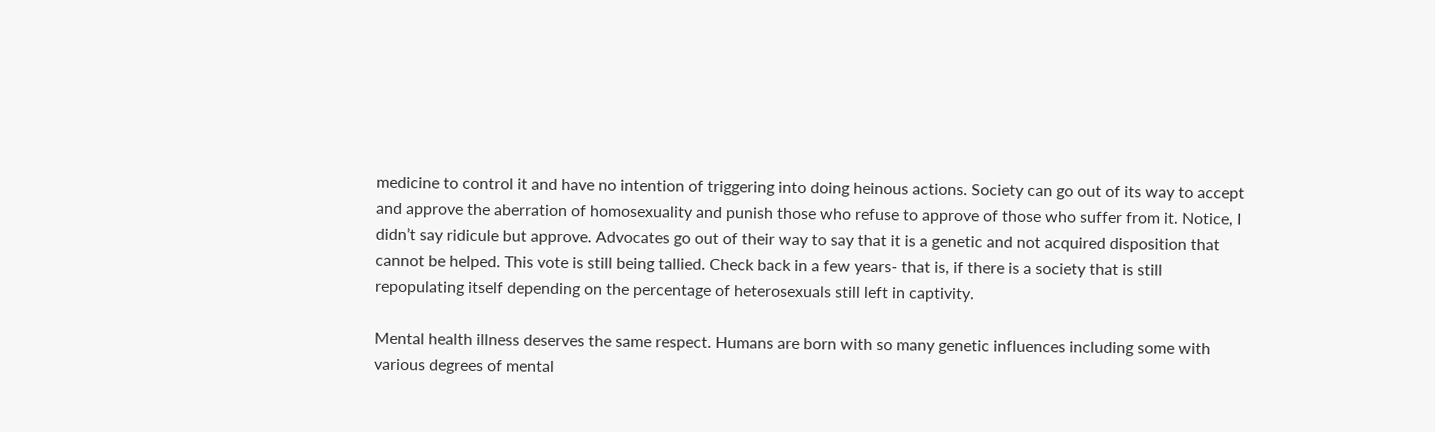medicine to control it and have no intention of triggering into doing heinous actions. Society can go out of its way to accept and approve the aberration of homosexuality and punish those who refuse to approve of those who suffer from it. Notice, I didn’t say ridicule but approve. Advocates go out of their way to say that it is a genetic and not acquired disposition that cannot be helped. This vote is still being tallied. Check back in a few years- that is, if there is a society that is still repopulating itself depending on the percentage of heterosexuals still left in captivity.

Mental health illness deserves the same respect. Humans are born with so many genetic influences including some with various degrees of mental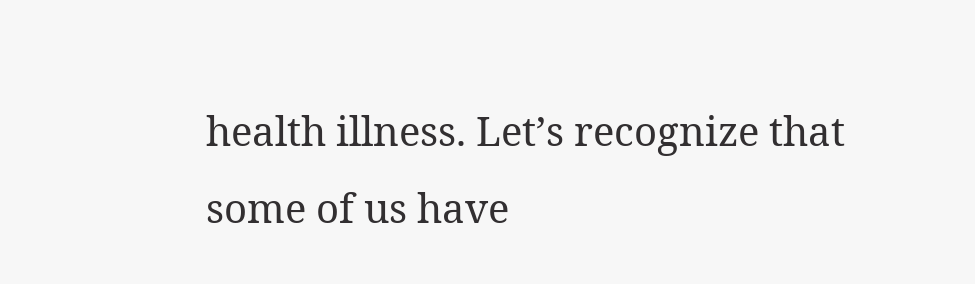health illness. Let’s recognize that some of us have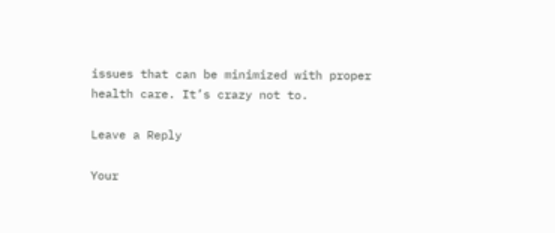issues that can be minimized with proper health care. It’s crazy not to.

Leave a Reply

Your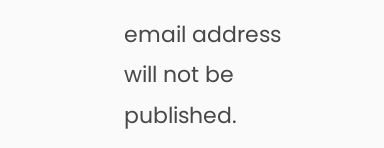email address will not be published.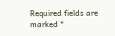Required fields are marked *